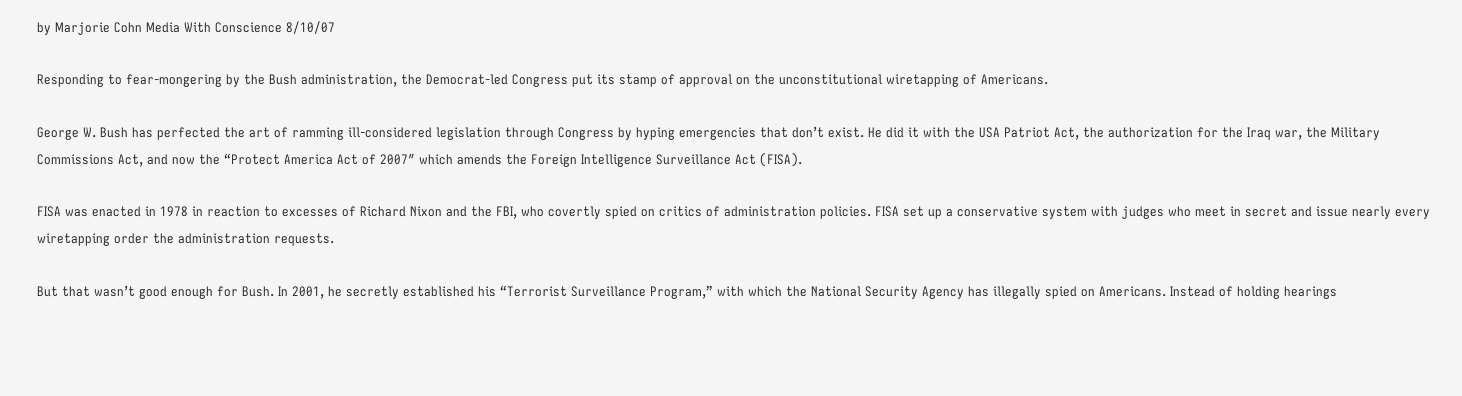by Marjorie Cohn Media With Conscience 8/10/07

Responding to fear-mongering by the Bush administration, the Democrat-led Congress put its stamp of approval on the unconstitutional wiretapping of Americans.

George W. Bush has perfected the art of ramming ill-considered legislation through Congress by hyping emergencies that don’t exist. He did it with the USA Patriot Act, the authorization for the Iraq war, the Military Commissions Act, and now the “Protect America Act of 2007″ which amends the Foreign Intelligence Surveillance Act (FISA).

FISA was enacted in 1978 in reaction to excesses of Richard Nixon and the FBI, who covertly spied on critics of administration policies. FISA set up a conservative system with judges who meet in secret and issue nearly every wiretapping order the administration requests.

But that wasn’t good enough for Bush. In 2001, he secretly established his “Terrorist Surveillance Program,” with which the National Security Agency has illegally spied on Americans. Instead of holding hearings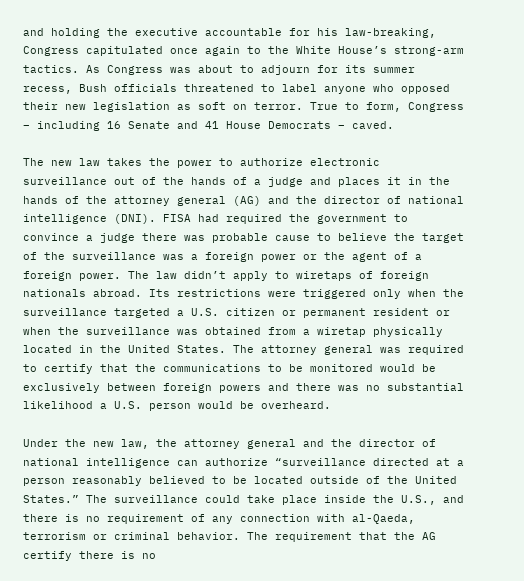and holding the executive accountable for his law-breaking, Congress capitulated once again to the White House’s strong-arm tactics. As Congress was about to adjourn for its summer recess, Bush officials threatened to label anyone who opposed their new legislation as soft on terror. True to form, Congress – including 16 Senate and 41 House Democrats – caved.

The new law takes the power to authorize electronic surveillance out of the hands of a judge and places it in the hands of the attorney general (AG) and the director of national intelligence (DNI). FISA had required the government to convince a judge there was probable cause to believe the target of the surveillance was a foreign power or the agent of a foreign power. The law didn’t apply to wiretaps of foreign nationals abroad. Its restrictions were triggered only when the surveillance targeted a U.S. citizen or permanent resident or when the surveillance was obtained from a wiretap physically located in the United States. The attorney general was required to certify that the communications to be monitored would be exclusively between foreign powers and there was no substantial likelihood a U.S. person would be overheard.

Under the new law, the attorney general and the director of national intelligence can authorize “surveillance directed at a person reasonably believed to be located outside of the United States.” The surveillance could take place inside the U.S., and there is no requirement of any connection with al-Qaeda, terrorism or criminal behavior. The requirement that the AG certify there is no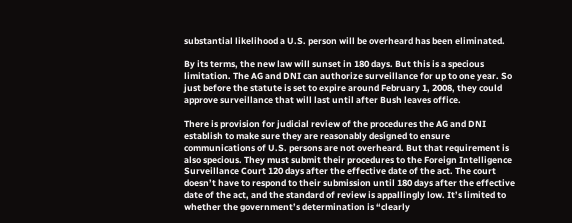substantial likelihood a U.S. person will be overheard has been eliminated.

By its terms, the new law will sunset in 180 days. But this is a specious limitation. The AG and DNI can authorize surveillance for up to one year. So just before the statute is set to expire around February 1, 2008, they could approve surveillance that will last until after Bush leaves office.

There is provision for judicial review of the procedures the AG and DNI establish to make sure they are reasonably designed to ensure communications of U.S. persons are not overheard. But that requirement is also specious. They must submit their procedures to the Foreign Intelligence Surveillance Court 120 days after the effective date of the act. The court doesn’t have to respond to their submission until 180 days after the effective date of the act, and the standard of review is appallingly low. It’s limited to whether the government’s determination is “clearly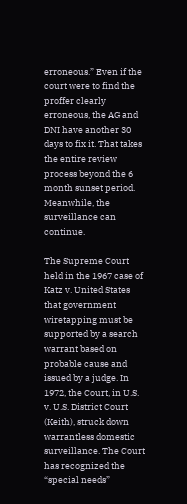erroneous.” Even if the court were to find the proffer clearly erroneous, the AG and DNI have another 30 days to fix it. That takes the entire review process beyond the 6 month sunset period. Meanwhile, the surveillance can continue.

The Supreme Court held in the 1967 case of Katz v. United States that government wiretapping must be supported by a search warrant based on probable cause and issued by a judge. In 1972, the Court, in U.S. v. U.S. District Court (Keith), struck down warrantless domestic surveillance. The Court has recognized the “special needs”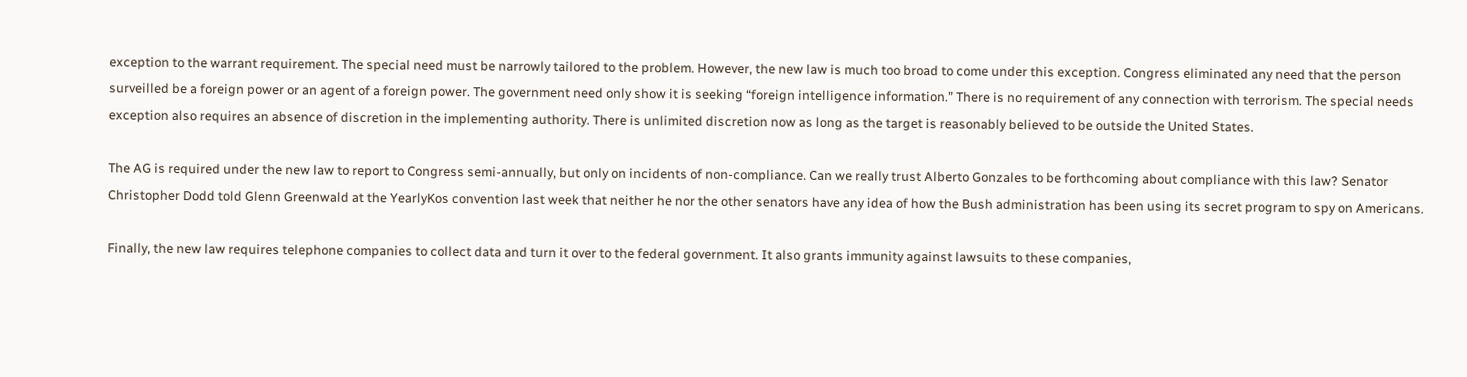exception to the warrant requirement. The special need must be narrowly tailored to the problem. However, the new law is much too broad to come under this exception. Congress eliminated any need that the person surveilled be a foreign power or an agent of a foreign power. The government need only show it is seeking “foreign intelligence information.” There is no requirement of any connection with terrorism. The special needs exception also requires an absence of discretion in the implementing authority. There is unlimited discretion now as long as the target is reasonably believed to be outside the United States.

The AG is required under the new law to report to Congress semi-annually, but only on incidents of non-compliance. Can we really trust Alberto Gonzales to be forthcoming about compliance with this law? Senator Christopher Dodd told Glenn Greenwald at the YearlyKos convention last week that neither he nor the other senators have any idea of how the Bush administration has been using its secret program to spy on Americans.

Finally, the new law requires telephone companies to collect data and turn it over to the federal government. It also grants immunity against lawsuits to these companies,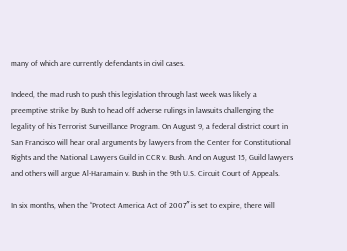many of which are currently defendants in civil cases.

Indeed, the mad rush to push this legislation through last week was likely a preemptive strike by Bush to head off adverse rulings in lawsuits challenging the legality of his Terrorist Surveillance Program. On August 9, a federal district court in San Francisco will hear oral arguments by lawyers from the Center for Constitutional Rights and the National Lawyers Guild in CCR v. Bush. And on August 15, Guild lawyers and others will argue Al-Haramain v. Bush in the 9th U.S. Circuit Court of Appeals.

In six months, when the “Protect America Act of 2007″ is set to expire, there will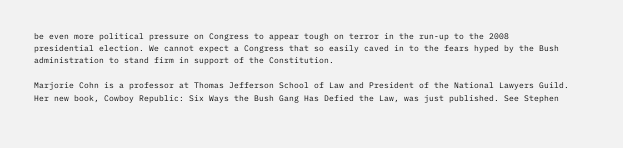be even more political pressure on Congress to appear tough on terror in the run-up to the 2008 presidential election. We cannot expect a Congress that so easily caved in to the fears hyped by the Bush administration to stand firm in support of the Constitution.

Marjorie Cohn is a professor at Thomas Jefferson School of Law and President of the National Lawyers Guild. Her new book, Cowboy Republic: Six Ways the Bush Gang Has Defied the Law, was just published. See Stephen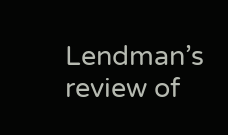Lendman’s review of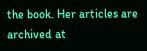the book. Her articles are archived at